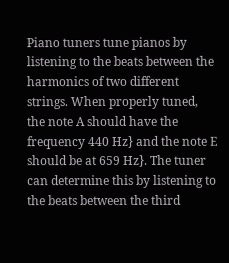Piano tuners tune pianos by listening to the beats between the harmonics of two different strings. When properly tuned, the note A should have the frequency 440 Hz} and the note E should be at 659 Hz}. The tuner can determine this by listening to the beats between the third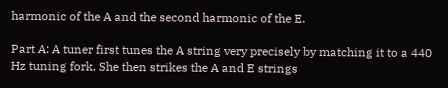harmonic of the A and the second harmonic of the E.

Part A: A tuner first tunes the A string very precisely by matching it to a 440 Hz tuning fork. She then strikes the A and E strings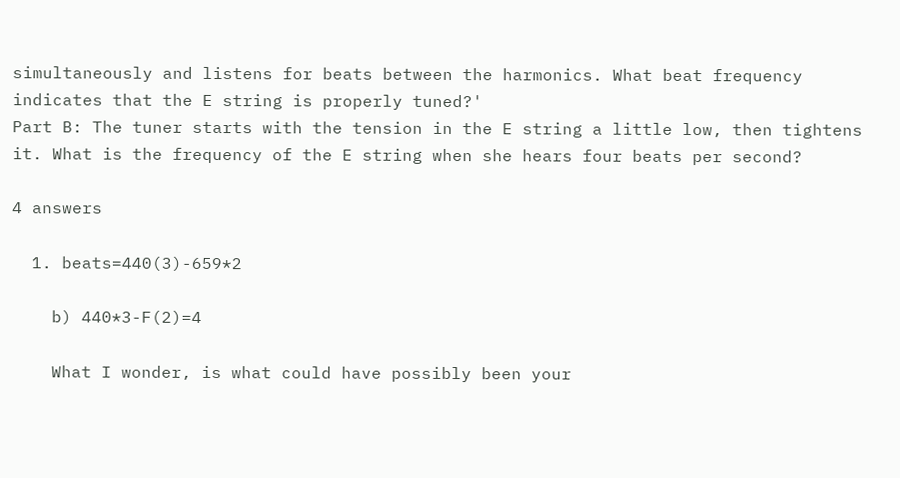simultaneously and listens for beats between the harmonics. What beat frequency indicates that the E string is properly tuned?'
Part B: The tuner starts with the tension in the E string a little low, then tightens it. What is the frequency of the E string when she hears four beats per second?

4 answers

  1. beats=440(3)-659*2

    b) 440*3-F(2)=4

    What I wonder, is what could have possibly been your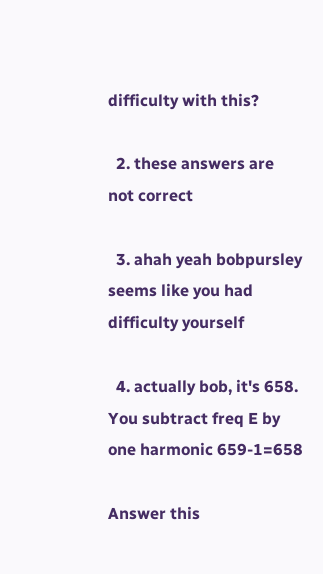difficulty with this?

  2. these answers are not correct

  3. ahah yeah bobpursley seems like you had difficulty yourself

  4. actually bob, it's 658. You subtract freq E by one harmonic 659-1=658

Answer this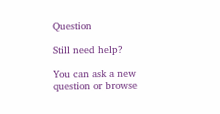Question

Still need help?

You can ask a new question or browse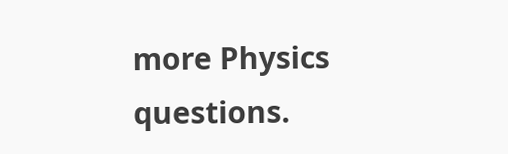more Physics questions.